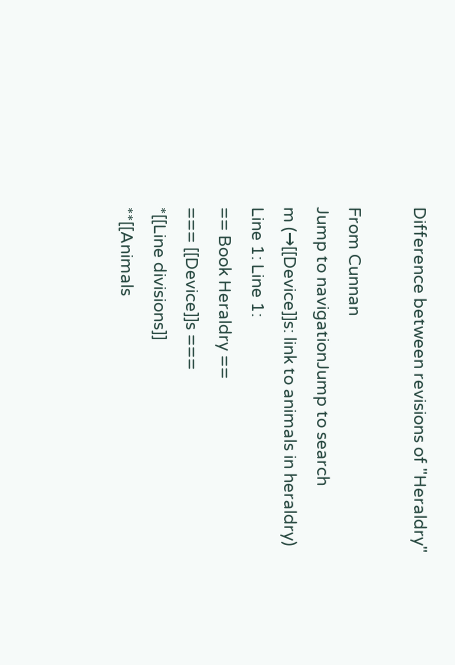Difference between revisions of "Heraldry"

From Cunnan
Jump to navigationJump to search
m (→[[Device]]s: link to animals in heraldry)
Line 1: Line 1:
== Book Heraldry ==
=== [[Device]]s ===
*[[Line divisions]]
**[[Animals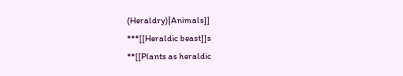(Heraldry)|Animals]]
***[[Heraldic beast]]s
**[[Plants as heraldic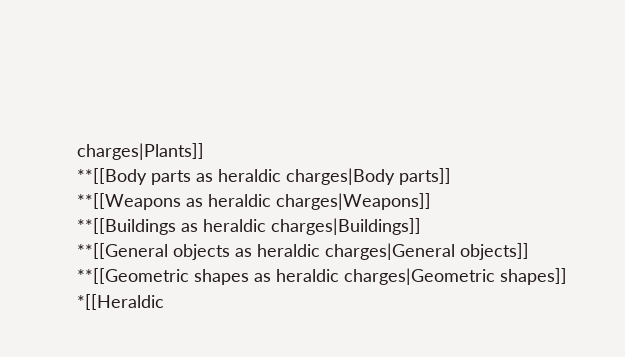charges|Plants]]
**[[Body parts as heraldic charges|Body parts]]
**[[Weapons as heraldic charges|Weapons]]
**[[Buildings as heraldic charges|Buildings]]
**[[General objects as heraldic charges|General objects]]
**[[Geometric shapes as heraldic charges|Geometric shapes]]
*[[Heraldic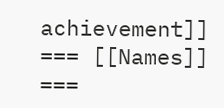achievement]]
=== [[Names]] ===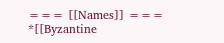=== [[Names]] ===
*[[Byzantine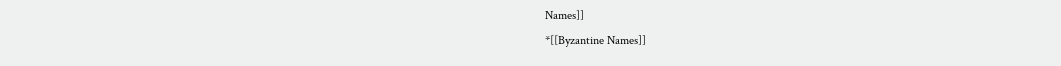Names]]
*[[Byzantine Names]]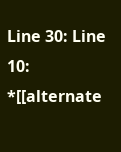Line 30: Line 10:
*[[alternate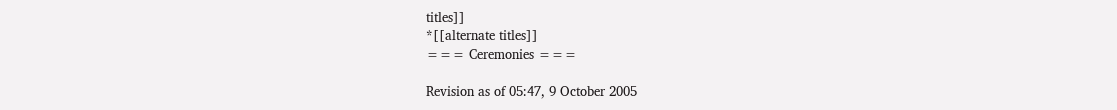titles]]
*[[alternate titles]]
=== Ceremonies ===

Revision as of 05:47, 9 October 2005